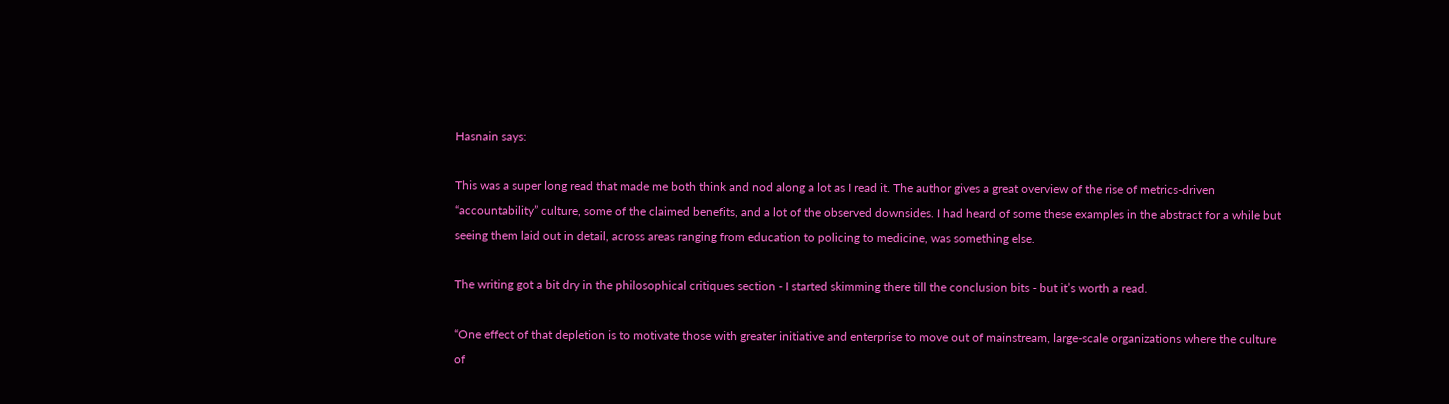Hasnain says:

This was a super long read that made me both think and nod along a lot as I read it. The author gives a great overview of the rise of metrics-driven “accountability” culture, some of the claimed benefits, and a lot of the observed downsides. I had heard of some these examples in the abstract for a while but seeing them laid out in detail, across areas ranging from education to policing to medicine, was something else.

The writing got a bit dry in the philosophical critiques section - I started skimming there till the conclusion bits - but it’s worth a read.

“One effect of that depletion is to motivate those with greater initiative and enterprise to move out of mainstream, large-scale organizations where the culture of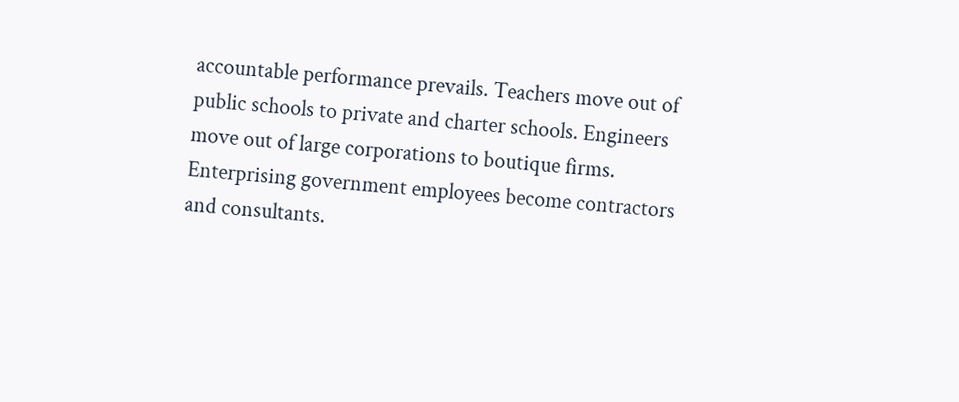accountable performance prevails. Teachers move out of public schools to private and charter schools. Engineers move out of large corporations to boutique firms. Enterprising government employees become contractors and consultants.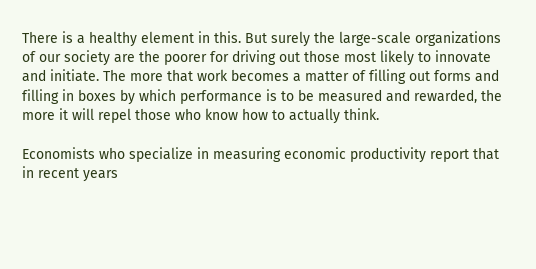There is a healthy element in this. But surely the large-scale organizations of our society are the poorer for driving out those most likely to innovate and initiate. The more that work becomes a matter of filling out forms and filling in boxes by which performance is to be measured and rewarded, the more it will repel those who know how to actually think.

Economists who specialize in measuring economic productivity report that in recent years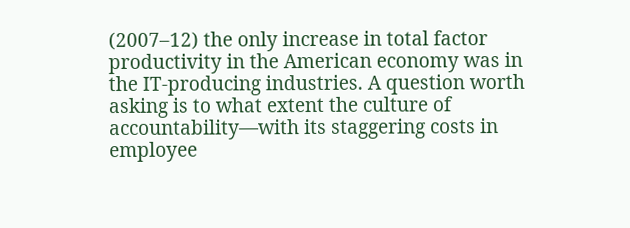(2007–12) the only increase in total factor productivity in the American economy was in the IT-producing industries. A question worth asking is to what extent the culture of accountability—with its staggering costs in employee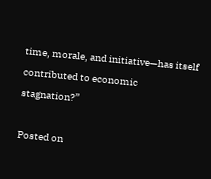time, morale, and initiative—has itself contributed to economic stagnation?”

Posted on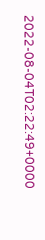2022-08-04T02:22:49+0000